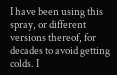I have been using this spray, or different versions thereof, for decades to avoid getting colds. I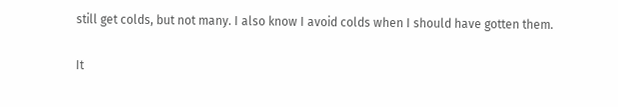still get colds, but not many. I also know I avoid colds when I should have gotten them.

It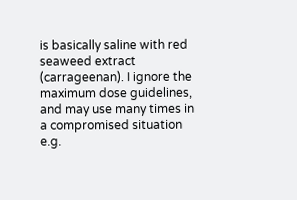is basically saline with red seaweed extract (carrageenan). I ignore the maximum dose guidelines, and may use many times in a compromised situation e.g.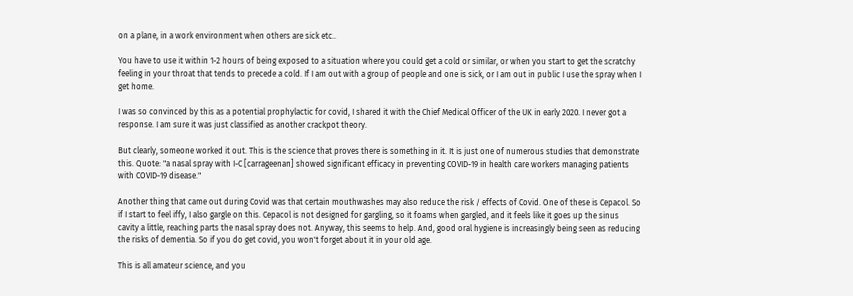on a plane, in a work environment when others are sick etc..

You have to use it within 1-2 hours of being exposed to a situation where you could get a cold or similar, or when you start to get the scratchy feeling in your throat that tends to precede a cold. If I am out with a group of people and one is sick, or I am out in public I use the spray when I get home.

I was so convinced by this as a potential prophylactic for covid, I shared it with the Chief Medical Officer of the UK in early 2020. I never got a response. I am sure it was just classified as another crackpot theory.

But clearly, someone worked it out. This is the science that proves there is something in it. It is just one of numerous studies that demonstrate this. Quote: "a nasal spray with I-C [carrageenan] showed significant efficacy in preventing COVID-19 in health care workers managing patients with COVID-19 disease."

Another thing that came out during Covid was that certain mouthwashes may also reduce the risk / effects of Covid. One of these is Cepacol. So if I start to feel iffy, I also gargle on this. Cepacol is not designed for gargling, so it foams when gargled, and it feels like it goes up the sinus cavity a little, reaching parts the nasal spray does not. Anyway, this seems to help. And, good oral hygiene is increasingly being seen as reducing the risks of dementia. So if you do get covid, you won't forget about it in your old age.

This is all amateur science, and you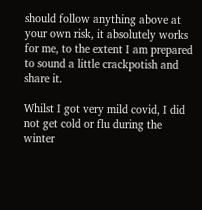should follow anything above at your own risk, it absolutely works for me, to the extent I am prepared to sound a little crackpotish and share it.

Whilst I got very mild covid, I did not get cold or flu during the winter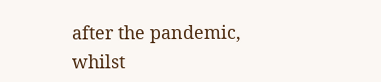after the pandemic, whilst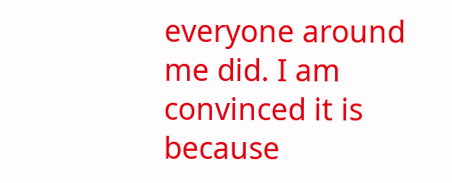everyone around me did. I am convinced it is because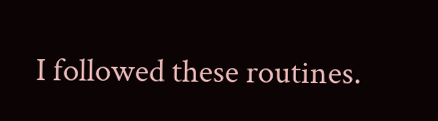I followed these routines.